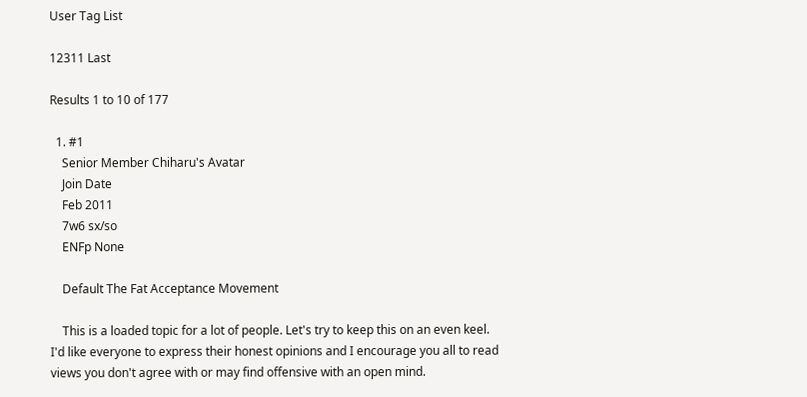User Tag List

12311 Last

Results 1 to 10 of 177

  1. #1
    Senior Member Chiharu's Avatar
    Join Date
    Feb 2011
    7w6 sx/so
    ENFp None

    Default The Fat Acceptance Movement

    This is a loaded topic for a lot of people. Let's try to keep this on an even keel. I'd like everyone to express their honest opinions and I encourage you all to read views you don't agree with or may find offensive with an open mind.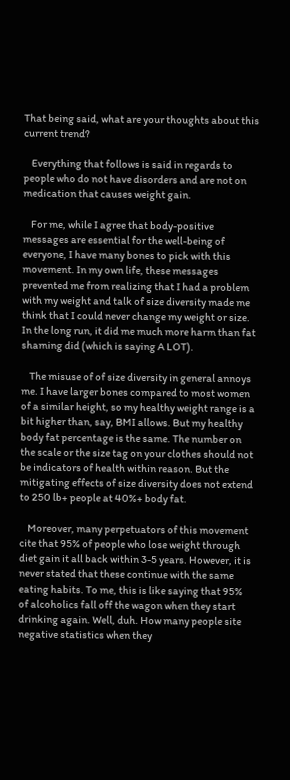That being said, what are your thoughts about this current trend?

    Everything that follows is said in regards to people who do not have disorders and are not on medication that causes weight gain.

    For me, while I agree that body-positive messages are essential for the well-being of everyone, I have many bones to pick with this movement. In my own life, these messages prevented me from realizing that I had a problem with my weight and talk of size diversity made me think that I could never change my weight or size. In the long run, it did me much more harm than fat shaming did (which is saying A LOT).

    The misuse of of size diversity in general annoys me. I have larger bones compared to most women of a similar height, so my healthy weight range is a bit higher than, say, BMI allows. But my healthy body fat percentage is the same. The number on the scale or the size tag on your clothes should not be indicators of health within reason. But the mitigating effects of size diversity does not extend to 250 lb+ people at 40%+ body fat.

    Moreover, many perpetuators of this movement cite that 95% of people who lose weight through diet gain it all back within 3-5 years. However, it is never stated that these continue with the same eating habits. To me, this is like saying that 95% of alcoholics fall off the wagon when they start drinking again. Well, duh. How many people site negative statistics when they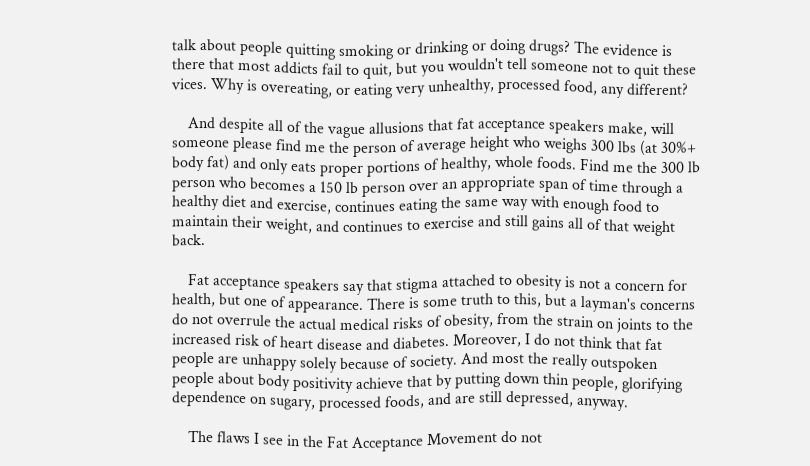talk about people quitting smoking or drinking or doing drugs? The evidence is there that most addicts fail to quit, but you wouldn't tell someone not to quit these vices. Why is overeating, or eating very unhealthy, processed food, any different?

    And despite all of the vague allusions that fat acceptance speakers make, will someone please find me the person of average height who weighs 300 lbs (at 30%+ body fat) and only eats proper portions of healthy, whole foods. Find me the 300 lb person who becomes a 150 lb person over an appropriate span of time through a healthy diet and exercise, continues eating the same way with enough food to maintain their weight, and continues to exercise and still gains all of that weight back.

    Fat acceptance speakers say that stigma attached to obesity is not a concern for health, but one of appearance. There is some truth to this, but a layman's concerns do not overrule the actual medical risks of obesity, from the strain on joints to the increased risk of heart disease and diabetes. Moreover, I do not think that fat people are unhappy solely because of society. And most the really outspoken people about body positivity achieve that by putting down thin people, glorifying dependence on sugary, processed foods, and are still depressed, anyway.

    The flaws I see in the Fat Acceptance Movement do not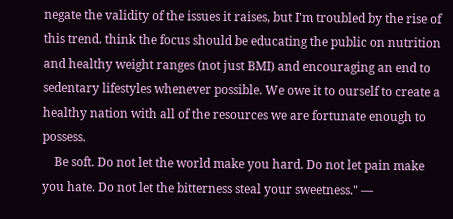negate the validity of the issues it raises, but I'm troubled by the rise of this trend. think the focus should be educating the public on nutrition and healthy weight ranges (not just BMI) and encouraging an end to sedentary lifestyles whenever possible. We owe it to ourself to create a healthy nation with all of the resources we are fortunate enough to possess.
    Be soft. Do not let the world make you hard. Do not let pain make you hate. Do not let the bitterness steal your sweetness." ―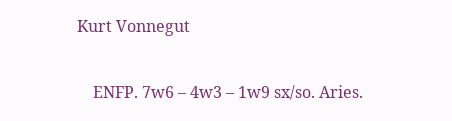Kurt Vonnegut

    ENFP. 7w6 – 4w3 – 1w9 sx/so. Aries.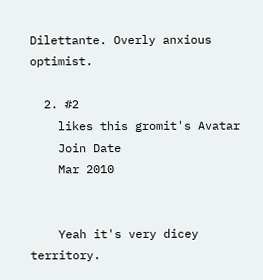Dilettante. Overly anxious optimist.

  2. #2
    likes this gromit's Avatar
    Join Date
    Mar 2010


    Yeah it's very dicey territory.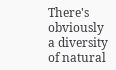There's obviously a diversity of natural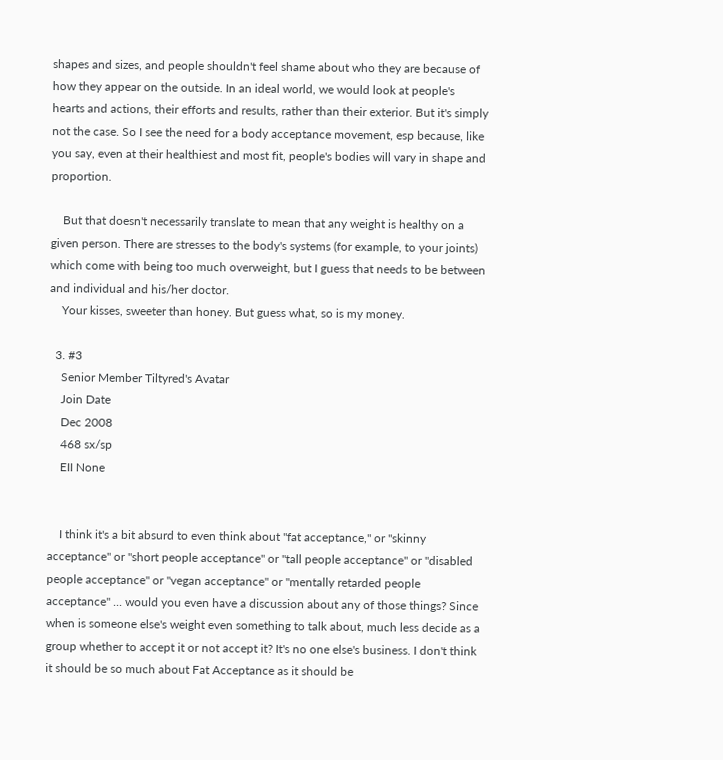shapes and sizes, and people shouldn't feel shame about who they are because of how they appear on the outside. In an ideal world, we would look at people's hearts and actions, their efforts and results, rather than their exterior. But it's simply not the case. So I see the need for a body acceptance movement, esp because, like you say, even at their healthiest and most fit, people's bodies will vary in shape and proportion.

    But that doesn't necessarily translate to mean that any weight is healthy on a given person. There are stresses to the body's systems (for example, to your joints) which come with being too much overweight, but I guess that needs to be between and individual and his/her doctor.
    Your kisses, sweeter than honey. But guess what, so is my money.

  3. #3
    Senior Member Tiltyred's Avatar
    Join Date
    Dec 2008
    468 sx/sp
    EII None


    I think it's a bit absurd to even think about "fat acceptance," or "skinny acceptance" or "short people acceptance" or "tall people acceptance" or "disabled people acceptance" or "vegan acceptance" or "mentally retarded people acceptance" ... would you even have a discussion about any of those things? Since when is someone else's weight even something to talk about, much less decide as a group whether to accept it or not accept it? It's no one else's business. I don't think it should be so much about Fat Acceptance as it should be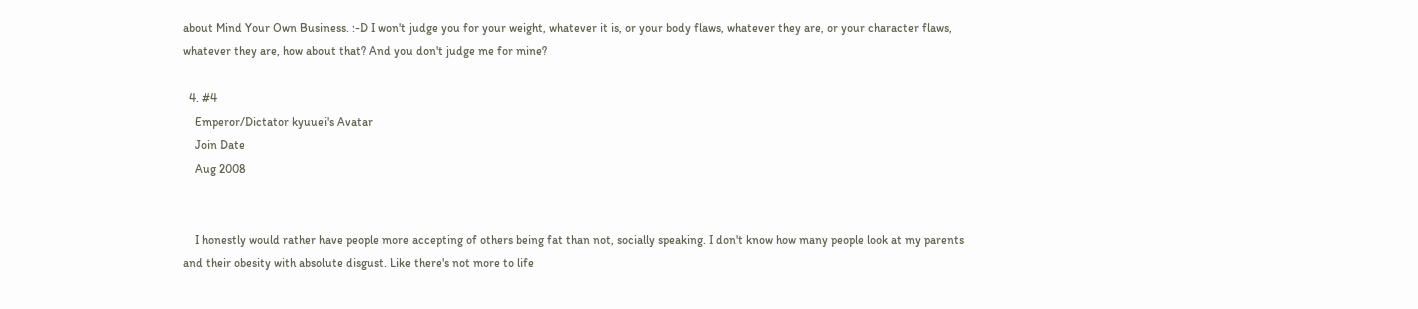about Mind Your Own Business. :-D I won't judge you for your weight, whatever it is, or your body flaws, whatever they are, or your character flaws, whatever they are, how about that? And you don't judge me for mine?

  4. #4
    Emperor/Dictator kyuuei's Avatar
    Join Date
    Aug 2008


    I honestly would rather have people more accepting of others being fat than not, socially speaking. I don't know how many people look at my parents and their obesity with absolute disgust. Like there's not more to life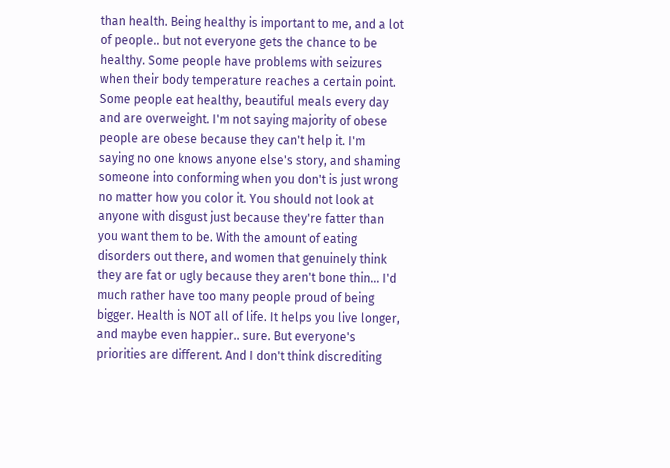than health. Being healthy is important to me, and a lot of people.. but not everyone gets the chance to be healthy. Some people have problems with seizures when their body temperature reaches a certain point. Some people eat healthy, beautiful meals every day and are overweight. I'm not saying majority of obese people are obese because they can't help it. I'm saying no one knows anyone else's story, and shaming someone into conforming when you don't is just wrong no matter how you color it. You should not look at anyone with disgust just because they're fatter than you want them to be. With the amount of eating disorders out there, and women that genuinely think they are fat or ugly because they aren't bone thin... I'd much rather have too many people proud of being bigger. Health is NOT all of life. It helps you live longer, and maybe even happier.. sure. But everyone's priorities are different. And I don't think discrediting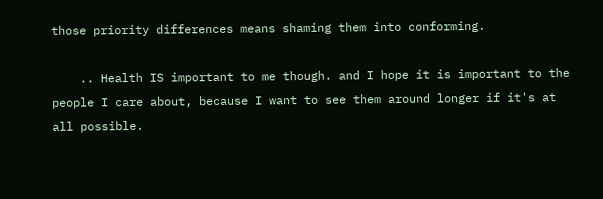those priority differences means shaming them into conforming.

    .. Health IS important to me though. and I hope it is important to the people I care about, because I want to see them around longer if it's at all possible.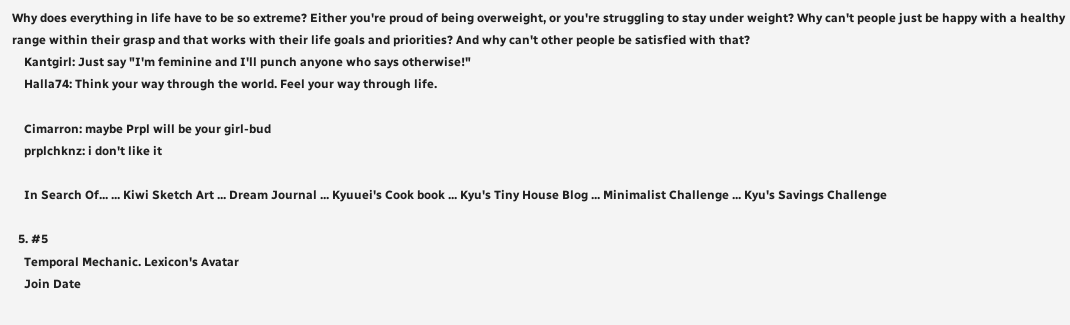Why does everything in life have to be so extreme? Either you're proud of being overweight, or you're struggling to stay under weight? Why can't people just be happy with a healthy range within their grasp and that works with their life goals and priorities? And why can't other people be satisfied with that?
    Kantgirl: Just say "I'm feminine and I'll punch anyone who says otherwise!"
    Halla74: Think your way through the world. Feel your way through life.

    Cimarron: maybe Prpl will be your girl-bud
    prplchknz: i don't like it

    In Search Of... ... Kiwi Sketch Art ... Dream Journal ... Kyuuei's Cook book ... Kyu's Tiny House Blog ... Minimalist Challenge ... Kyu's Savings Challenge

  5. #5
    Temporal Mechanic. Lexicon's Avatar
    Join Date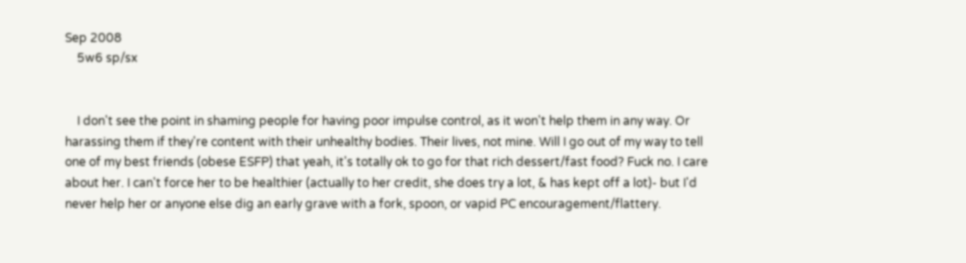Sep 2008
    5w6 sp/sx


    I don't see the point in shaming people for having poor impulse control, as it won't help them in any way. Or harassing them if they're content with their unhealthy bodies. Their lives, not mine. Will I go out of my way to tell one of my best friends (obese ESFP) that yeah, it's totally ok to go for that rich dessert/fast food? Fuck no. I care about her. I can't force her to be healthier (actually to her credit, she does try a lot, & has kept off a lot)- but I'd never help her or anyone else dig an early grave with a fork, spoon, or vapid PC encouragement/flattery.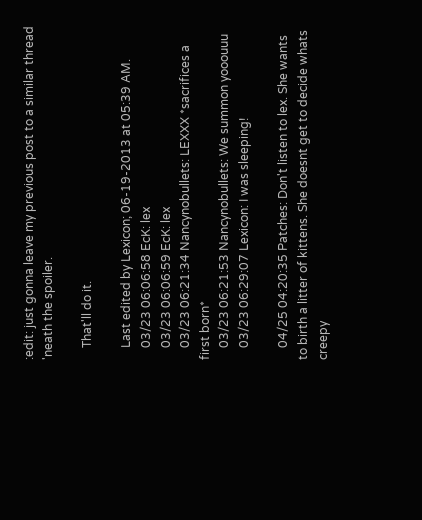:edit: just gonna leave my previous post to a similar thread 'neath the spoiler.

    That'll do it.

    Last edited by Lexicon; 06-19-2013 at 05:39 AM.
    03/23 06:06:58 EcK: lex
    03/23 06:06:59 EcK: lex
    03/23 06:21:34 Nancynobullets: LEXXX *sacrifices a first born*
    03/23 06:21:53 Nancynobullets: We summon yooouuu
    03/23 06:29:07 Lexicon: I was sleeping!

    04/25 04:20:35 Patches: Don't listen to lex. She wants to birth a litter of kittens. She doesnt get to decide whats creepy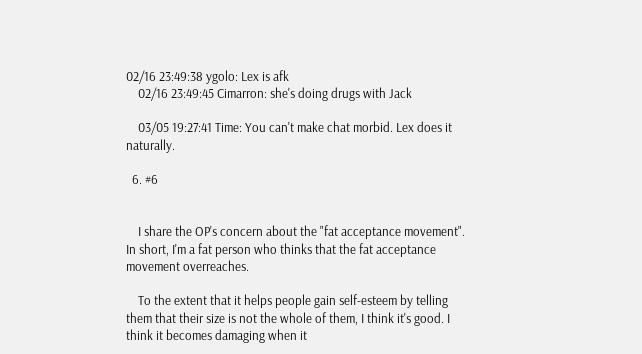02/16 23:49:38 ygolo: Lex is afk
    02/16 23:49:45 Cimarron: she's doing drugs with Jack

    03/05 19:27:41 Time: You can't make chat morbid. Lex does it naturally.

  6. #6


    I share the OP's concern about the "fat acceptance movement". In short, I'm a fat person who thinks that the fat acceptance movement overreaches.

    To the extent that it helps people gain self-esteem by telling them that their size is not the whole of them, I think it's good. I think it becomes damaging when it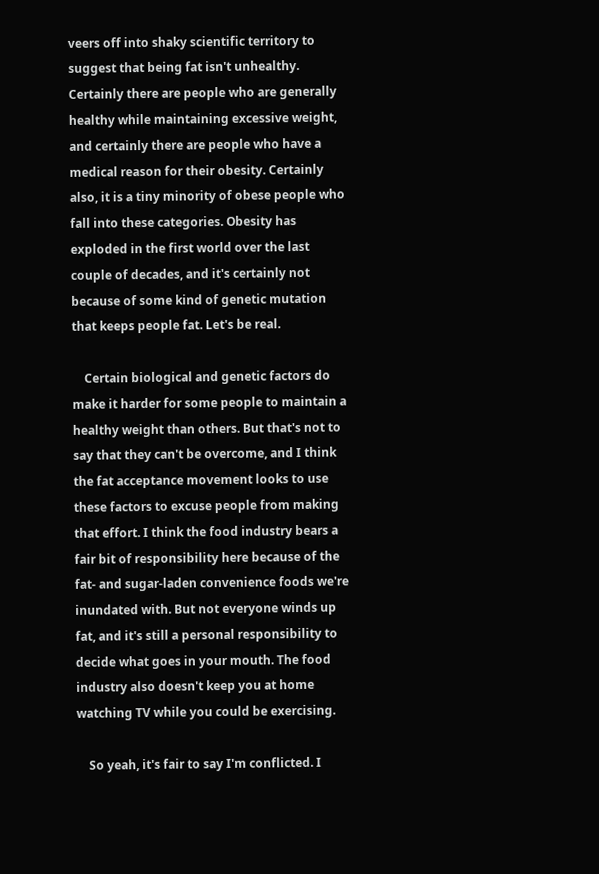veers off into shaky scientific territory to suggest that being fat isn't unhealthy. Certainly there are people who are generally healthy while maintaining excessive weight, and certainly there are people who have a medical reason for their obesity. Certainly also, it is a tiny minority of obese people who fall into these categories. Obesity has exploded in the first world over the last couple of decades, and it's certainly not because of some kind of genetic mutation that keeps people fat. Let's be real.

    Certain biological and genetic factors do make it harder for some people to maintain a healthy weight than others. But that's not to say that they can't be overcome, and I think the fat acceptance movement looks to use these factors to excuse people from making that effort. I think the food industry bears a fair bit of responsibility here because of the fat- and sugar-laden convenience foods we're inundated with. But not everyone winds up fat, and it's still a personal responsibility to decide what goes in your mouth. The food industry also doesn't keep you at home watching TV while you could be exercising.

    So yeah, it's fair to say I'm conflicted. I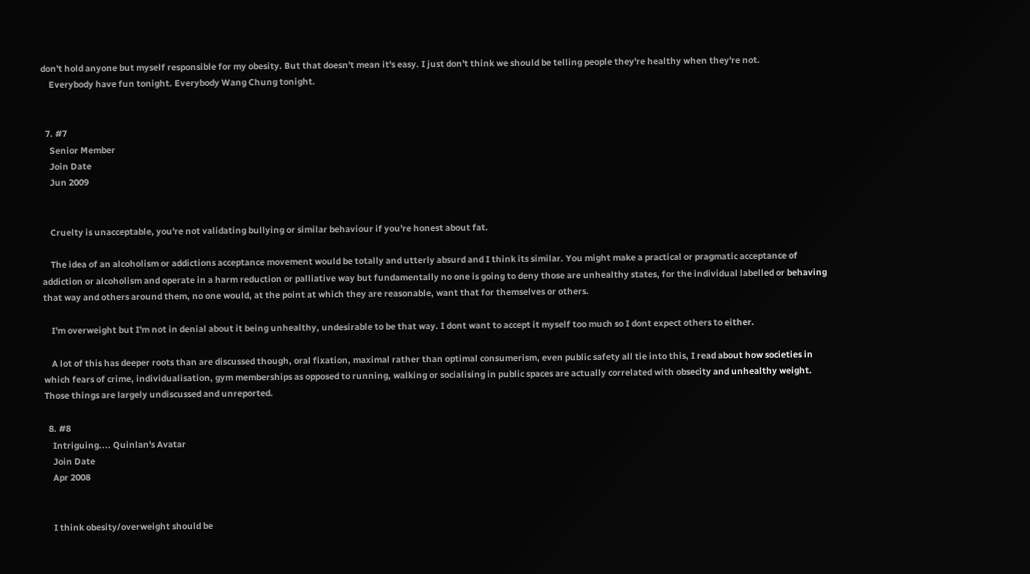don't hold anyone but myself responsible for my obesity. But that doesn't mean it's easy. I just don't think we should be telling people they're healthy when they're not.
    Everybody have fun tonight. Everybody Wang Chung tonight.


  7. #7
    Senior Member
    Join Date
    Jun 2009


    Cruelty is unacceptable, you're not validating bullying or similar behaviour if you're honest about fat.

    The idea of an alcoholism or addictions acceptance movement would be totally and utterly absurd and I think its similar. You might make a practical or pragmatic acceptance of addiction or alcoholism and operate in a harm reduction or palliative way but fundamentally no one is going to deny those are unhealthy states, for the individual labelled or behaving that way and others around them, no one would, at the point at which they are reasonable, want that for themselves or others.

    I'm overweight but I'm not in denial about it being unhealthy, undesirable to be that way. I dont want to accept it myself too much so I dont expect others to either.

    A lot of this has deeper roots than are discussed though, oral fixation, maximal rather than optimal consumerism, even public safety all tie into this, I read about how societies in which fears of crime, individualisation, gym memberships as opposed to running, walking or socialising in public spaces are actually correlated with obsecity and unhealthy weight. Those things are largely undiscussed and unreported.

  8. #8
    Intriguing.... Quinlan's Avatar
    Join Date
    Apr 2008


    I think obesity/overweight should be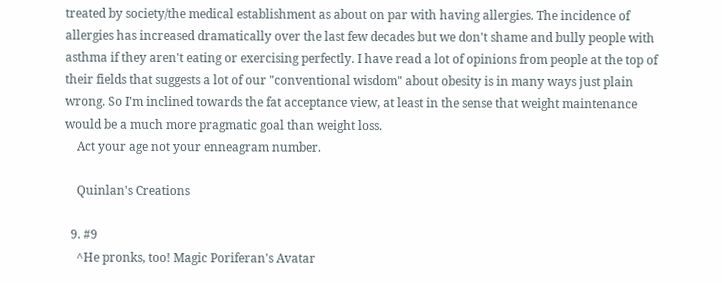treated by society/the medical establishment as about on par with having allergies. The incidence of allergies has increased dramatically over the last few decades but we don't shame and bully people with asthma if they aren't eating or exercising perfectly. I have read a lot of opinions from people at the top of their fields that suggests a lot of our "conventional wisdom" about obesity is in many ways just plain wrong. So I'm inclined towards the fat acceptance view, at least in the sense that weight maintenance would be a much more pragmatic goal than weight loss.
    Act your age not your enneagram number.

    Quinlan's Creations

  9. #9
    ^He pronks, too! Magic Poriferan's Avatar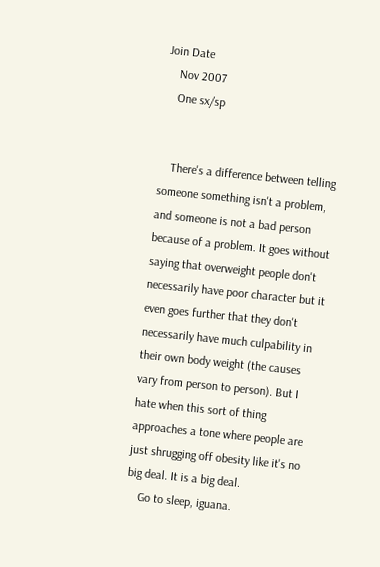Join Date
    Nov 2007
    One sx/sp


    There's a difference between telling someone something isn't a problem, and someone is not a bad person because of a problem. It goes without saying that overweight people don't necessarily have poor character but it even goes further that they don't necessarily have much culpability in their own body weight (the causes vary from person to person). But I hate when this sort of thing approaches a tone where people are just shrugging off obesity like it's no big deal. It is a big deal.
    Go to sleep, iguana.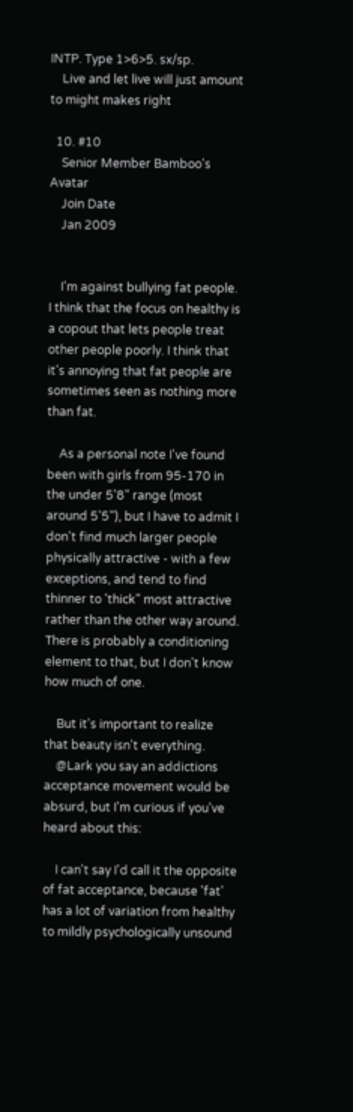INTP. Type 1>6>5. sx/sp.
    Live and let live will just amount to might makes right

  10. #10
    Senior Member Bamboo's Avatar
    Join Date
    Jan 2009


    I'm against bullying fat people. I think that the focus on healthy is a copout that lets people treat other people poorly. I think that it's annoying that fat people are sometimes seen as nothing more than fat.

    As a personal note I've found been with girls from 95-170 in the under 5'8" range (most around 5'5"), but I have to admit I don't find much larger people physically attractive - with a few exceptions, and tend to find thinner to 'thick" most attractive rather than the other way around. There is probably a conditioning element to that, but I don't know how much of one.

    But it's important to realize that beauty isn't everything.
    @Lark you say an addictions acceptance movement would be absurd, but I'm curious if you've heard about this:

    I can't say I'd call it the opposite of fat acceptance, because 'fat' has a lot of variation from healthy to mildly psychologically unsound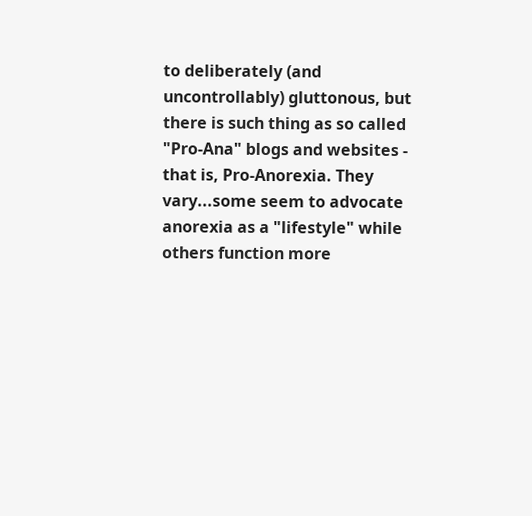to deliberately (and uncontrollably) gluttonous, but there is such thing as so called "Pro-Ana" blogs and websites - that is, Pro-Anorexia. They vary...some seem to advocate anorexia as a "lifestyle" while others function more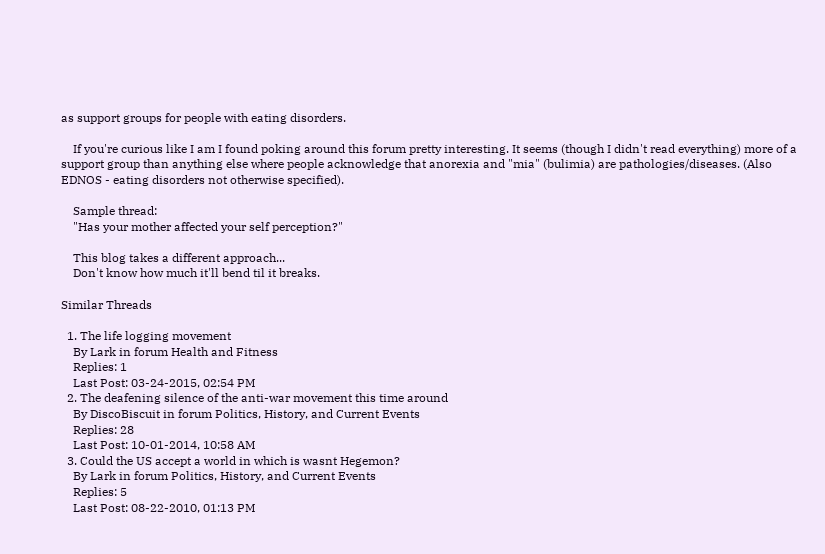as support groups for people with eating disorders.

    If you're curious like I am I found poking around this forum pretty interesting. It seems (though I didn't read everything) more of a support group than anything else where people acknowledge that anorexia and "mia" (bulimia) are pathologies/diseases. (Also EDNOS - eating disorders not otherwise specified).

    Sample thread:
    "Has your mother affected your self perception?"

    This blog takes a different approach...
    Don't know how much it'll bend til it breaks.

Similar Threads

  1. The life logging movement
    By Lark in forum Health and Fitness
    Replies: 1
    Last Post: 03-24-2015, 02:54 PM
  2. The deafening silence of the anti-war movement this time around
    By DiscoBiscuit in forum Politics, History, and Current Events
    Replies: 28
    Last Post: 10-01-2014, 10:58 AM
  3. Could the US accept a world in which is wasnt Hegemon?
    By Lark in forum Politics, History, and Current Events
    Replies: 5
    Last Post: 08-22-2010, 01:13 PM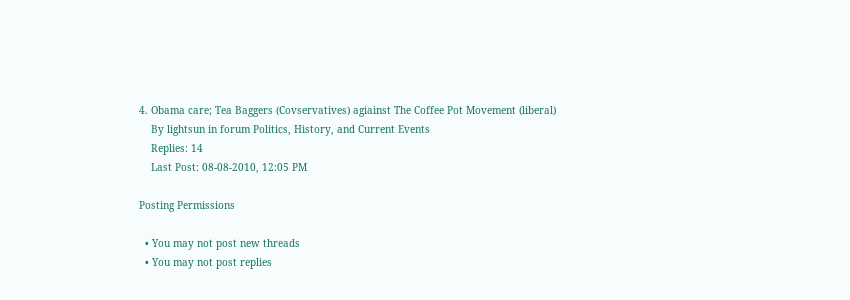4. Obama care; Tea Baggers (Covservatives) agiainst The Coffee Pot Movement (liberal)
    By lightsun in forum Politics, History, and Current Events
    Replies: 14
    Last Post: 08-08-2010, 12:05 PM

Posting Permissions

  • You may not post new threads
  • You may not post replies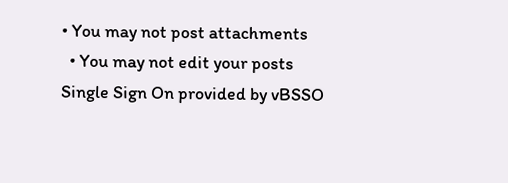• You may not post attachments
  • You may not edit your posts
Single Sign On provided by vBSSO